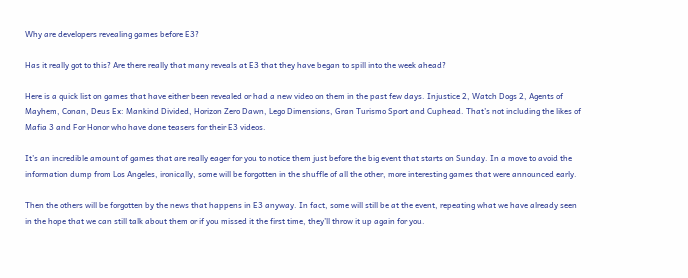Why are developers revealing games before E3?

Has it really got to this? Are there really that many reveals at E3 that they have began to spill into the week ahead?

Here is a quick list on games that have either been revealed or had a new video on them in the past few days. Injustice 2, Watch Dogs 2, Agents of Mayhem, Conan, Deus Ex: Mankind Divided, Horizon Zero Dawn, Lego Dimensions, Gran Turismo Sport and Cuphead. That’s not including the likes of Mafia 3 and For Honor who have done teasers for their E3 videos.

It’s an incredible amount of games that are really eager for you to notice them just before the big event that starts on Sunday. In a move to avoid the information dump from Los Angeles, ironically, some will be forgotten in the shuffle of all the other, more interesting games that were announced early.

Then the others will be forgotten by the news that happens in E3 anyway. In fact, some will still be at the event, repeating what we have already seen in the hope that we can still talk about them or if you missed it the first time, they’ll throw it up again for you.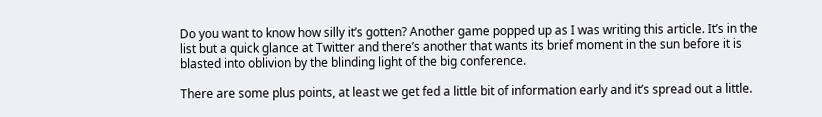Do you want to know how silly it’s gotten? Another game popped up as I was writing this article. It’s in the list but a quick glance at Twitter and there’s another that wants its brief moment in the sun before it is blasted into oblivion by the blinding light of the big conference.

There are some plus points, at least we get fed a little bit of information early and it’s spread out a little.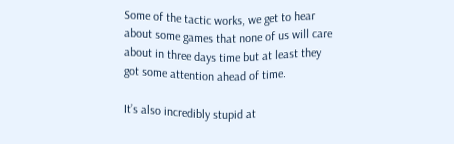Some of the tactic works, we get to hear about some games that none of us will care about in three days time but at least they got some attention ahead of time.

It’s also incredibly stupid at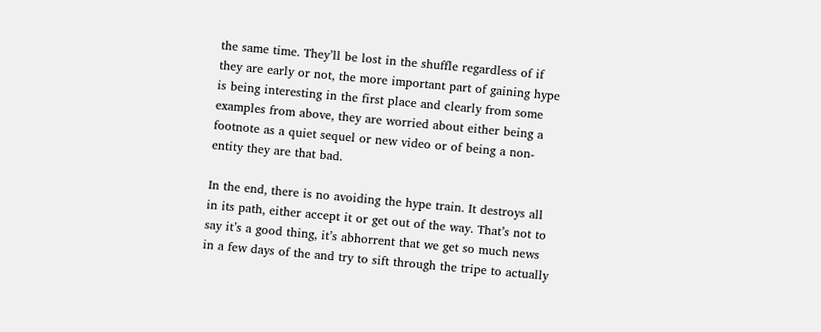the same time. They’ll be lost in the shuffle regardless of if they are early or not, the more important part of gaining hype is being interesting in the first place and clearly from some examples from above, they are worried about either being a footnote as a quiet sequel or new video or of being a non-entity they are that bad.

In the end, there is no avoiding the hype train. It destroys all in its path, either accept it or get out of the way. That’s not to say it’s a good thing, it’s abhorrent that we get so much news in a few days of the and try to sift through the tripe to actually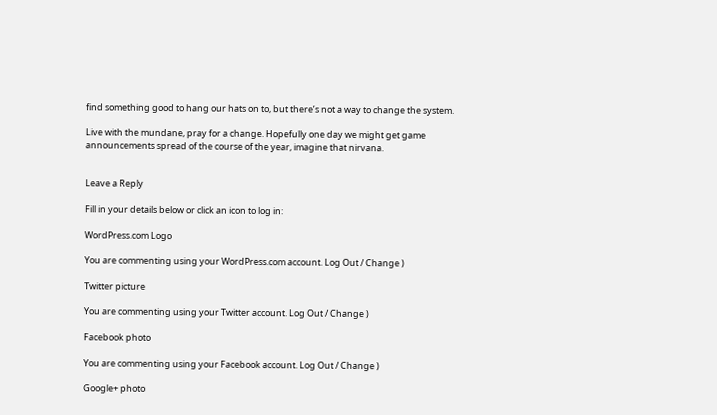find something good to hang our hats on to, but there’s not a way to change the system.

Live with the mundane, pray for a change. Hopefully one day we might get game announcements spread of the course of the year, imagine that nirvana.


Leave a Reply

Fill in your details below or click an icon to log in:

WordPress.com Logo

You are commenting using your WordPress.com account. Log Out / Change )

Twitter picture

You are commenting using your Twitter account. Log Out / Change )

Facebook photo

You are commenting using your Facebook account. Log Out / Change )

Google+ photo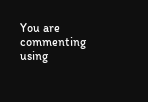You are commenting using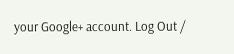your Google+ account. Log Out /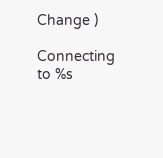Change )

Connecting to %s